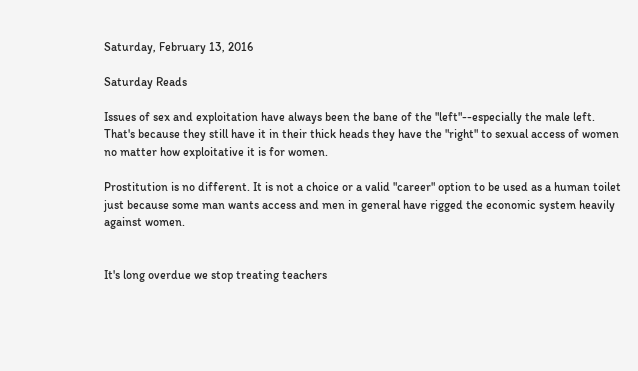Saturday, February 13, 2016

Saturday Reads

Issues of sex and exploitation have always been the bane of the "left"--especially the male left. That's because they still have it in their thick heads they have the "right" to sexual access of women no matter how exploitative it is for women.

Prostitution is no different. It is not a choice or a valid "career" option to be used as a human toilet just because some man wants access and men in general have rigged the economic system heavily against women.


It's long overdue we stop treating teachers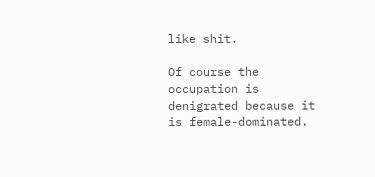like shit.

Of course the occupation is denigrated because it is female-dominated.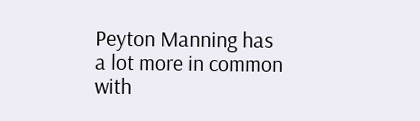Peyton Manning has a lot more in common with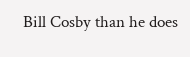Bill Cosby than he does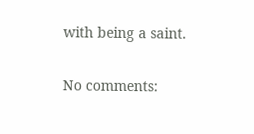with being a saint.

No comments: